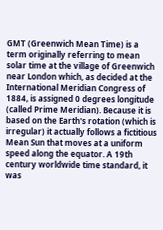GMT (Greenwich Mean Time) is a term originally referring to mean solar time at the village of Greenwich near London which, as decided at the International Meridian Congress of 1884, is assigned 0 degrees longitude (called Prime Meridian). Because it is based on the Earth's rotation (which is irregular) it actually follows a fictitious Mean Sun that moves at a uniform speed along the equator. A 19th century worldwide time standard, it was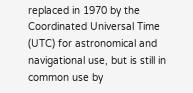replaced in 1970 by the Coordinated Universal Time (UTC) for astronomical and navigational use, but is still in common use by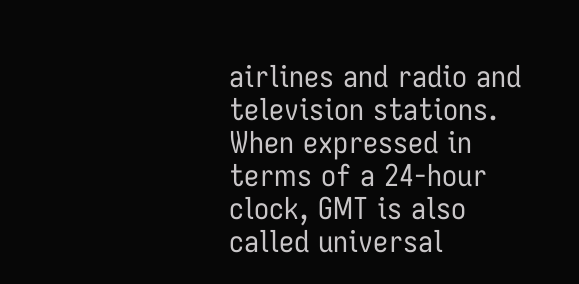airlines and radio and television stations. When expressed in terms of a 24-hour clock, GMT is also called universal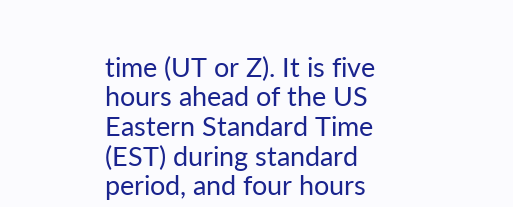time (UT or Z). It is five hours ahead of the US Eastern Standard Time (EST) during standard period, and four hours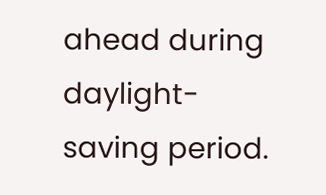ahead during daylight-saving period.